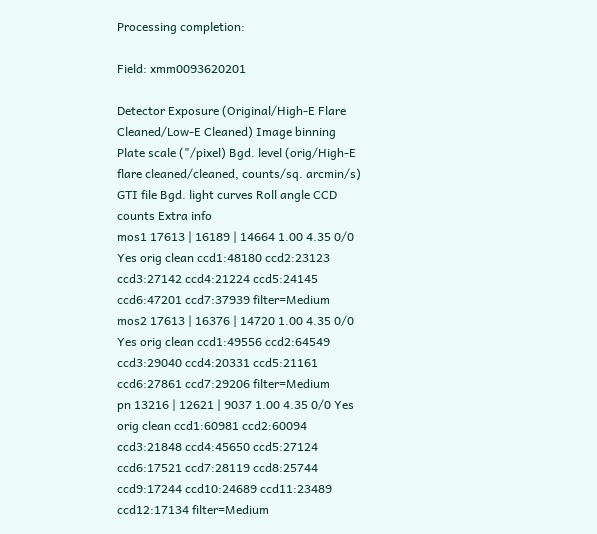Processing completion:

Field: xmm0093620201

Detector Exposure (Original/High-E Flare Cleaned/Low-E Cleaned) Image binning Plate scale ("/pixel) Bgd. level (orig/High-E flare cleaned/cleaned, counts/sq. arcmin/s) GTI file Bgd. light curves Roll angle CCD counts Extra info
mos1 17613 | 16189 | 14664 1.00 4.35 0/0 Yes orig clean ccd1:48180 ccd2:23123 ccd3:27142 ccd4:21224 ccd5:24145 ccd6:47201 ccd7:37939 filter=Medium
mos2 17613 | 16376 | 14720 1.00 4.35 0/0 Yes orig clean ccd1:49556 ccd2:64549 ccd3:29040 ccd4:20331 ccd5:21161 ccd6:27861 ccd7:29206 filter=Medium
pn 13216 | 12621 | 9037 1.00 4.35 0/0 Yes orig clean ccd1:60981 ccd2:60094 ccd3:21848 ccd4:45650 ccd5:27124 ccd6:17521 ccd7:28119 ccd8:25744 ccd9:17244 ccd10:24689 ccd11:23489 ccd12:17134 filter=Medium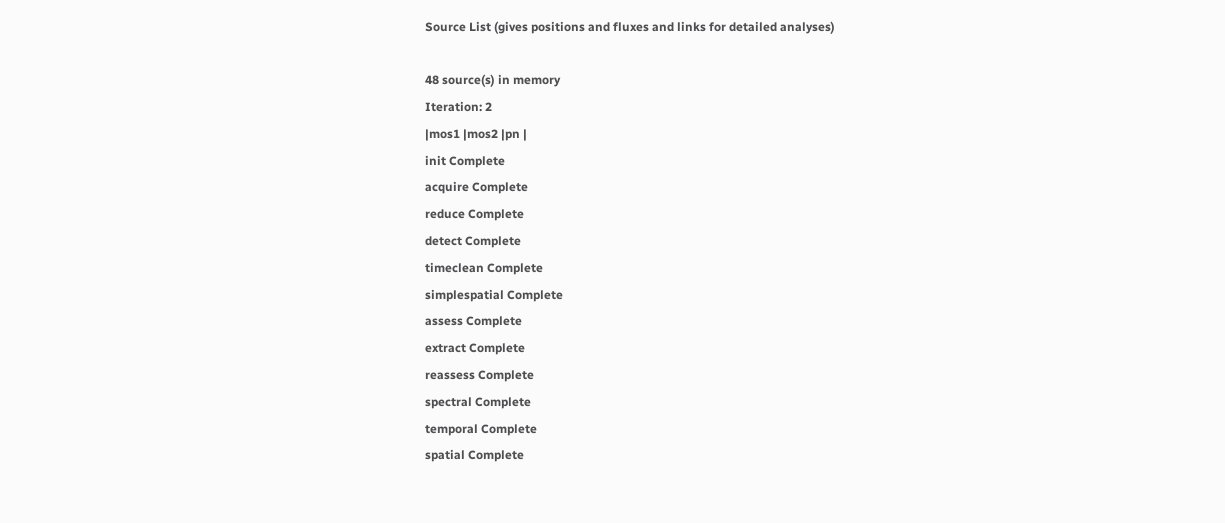Source List (gives positions and fluxes and links for detailed analyses)

48 source(s) in memory
Iteration: 2
|mos1 |mos2 |pn |
init Complete
acquire Complete
reduce Complete
detect Complete
timeclean Complete
simplespatial Complete
assess Complete
extract Complete
reassess Complete
spectral Complete
temporal Complete
spatial Complete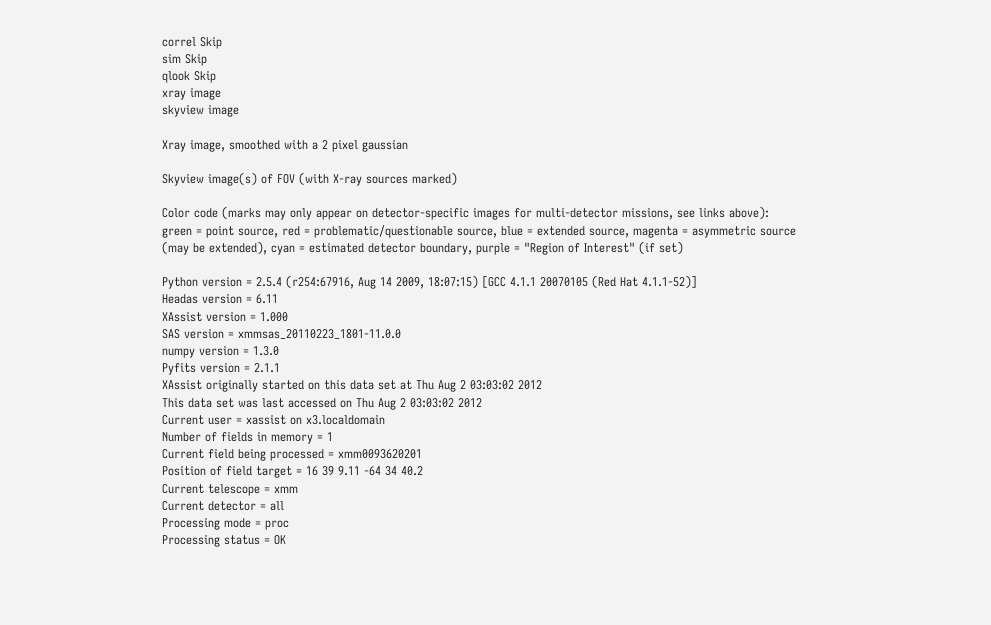correl Skip
sim Skip
qlook Skip
xray image
skyview image

Xray image, smoothed with a 2 pixel gaussian

Skyview image(s) of FOV (with X-ray sources marked)

Color code (marks may only appear on detector-specific images for multi-detector missions, see links above): green = point source, red = problematic/questionable source, blue = extended source, magenta = asymmetric source (may be extended), cyan = estimated detector boundary, purple = "Region of Interest" (if set)

Python version = 2.5.4 (r254:67916, Aug 14 2009, 18:07:15) [GCC 4.1.1 20070105 (Red Hat 4.1.1-52)]
Headas version = 6.11
XAssist version = 1.000
SAS version = xmmsas_20110223_1801-11.0.0
numpy version = 1.3.0
Pyfits version = 2.1.1
XAssist originally started on this data set at Thu Aug 2 03:03:02 2012
This data set was last accessed on Thu Aug 2 03:03:02 2012
Current user = xassist on x3.localdomain
Number of fields in memory = 1
Current field being processed = xmm0093620201
Position of field target = 16 39 9.11 -64 34 40.2
Current telescope = xmm
Current detector = all
Processing mode = proc
Processing status = OK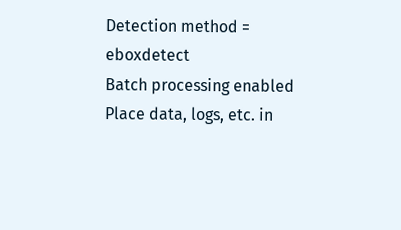Detection method = eboxdetect
Batch processing enabled
Place data, logs, etc. in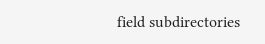field subdirectories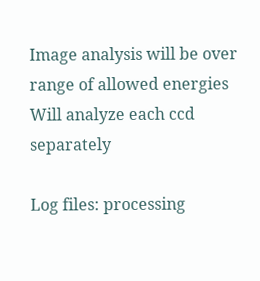Image analysis will be over range of allowed energies
Will analyze each ccd separately

Log files: processing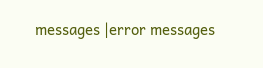messages |error messages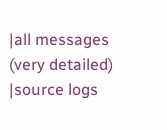|all messages (very detailed) |source logs